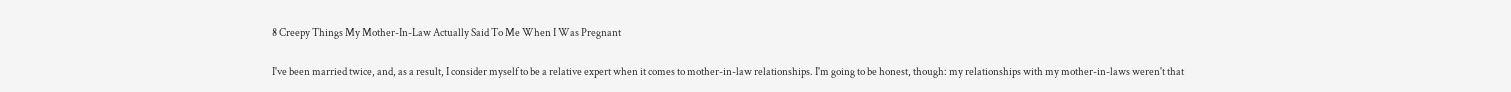8 Creepy Things My Mother-In-Law Actually Said To Me When I Was Pregnant

I've been married twice, and, as a result, I consider myself to be a relative expert when it comes to mother-in-law relationships. I'm going to be honest, though: my relationships with my mother-in-laws weren't that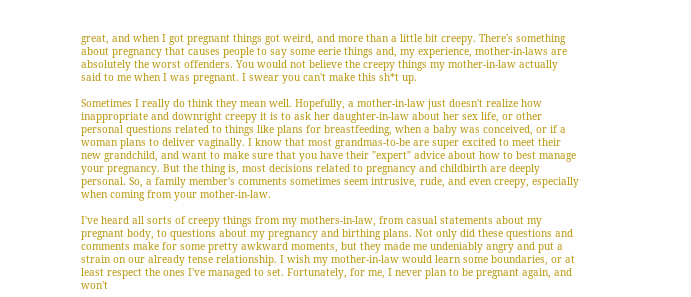great, and when I got pregnant things got weird, and more than a little bit creepy. There's something about pregnancy that causes people to say some eerie things and, my experience, mother-in-laws are absolutely the worst offenders. You would not believe the creepy things my mother-in-law actually said to me when I was pregnant. I swear you can't make this sh*t up.

Sometimes I really do think they mean well. Hopefully, a mother-in-law just doesn't realize how inappropriate and downright creepy it is to ask her daughter-in-law about her sex life, or other personal questions related to things like plans for breastfeeding, when a baby was conceived, or if a woman plans to deliver vaginally. I know that most grandmas-to-be are super excited to meet their new grandchild, and want to make sure that you have their "expert" advice about how to best manage your pregnancy. But the thing is, most decisions related to pregnancy and childbirth are deeply personal. So, a family member's comments sometimes seem intrusive, rude, and even creepy, especially when coming from your mother-in-law.

I've heard all sorts of creepy things from my mothers-in-law, from casual statements about my pregnant body, to questions about my pregnancy and birthing plans. Not only did these questions and comments make for some pretty awkward moments, but they made me undeniably angry and put a strain on our already tense relationship. I wish my mother-in-law would learn some boundaries, or at least respect the ones I've managed to set. Fortunately, for me, I never plan to be pregnant again, and won't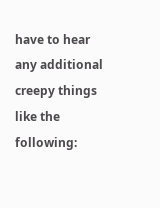have to hear any additional creepy things like the following: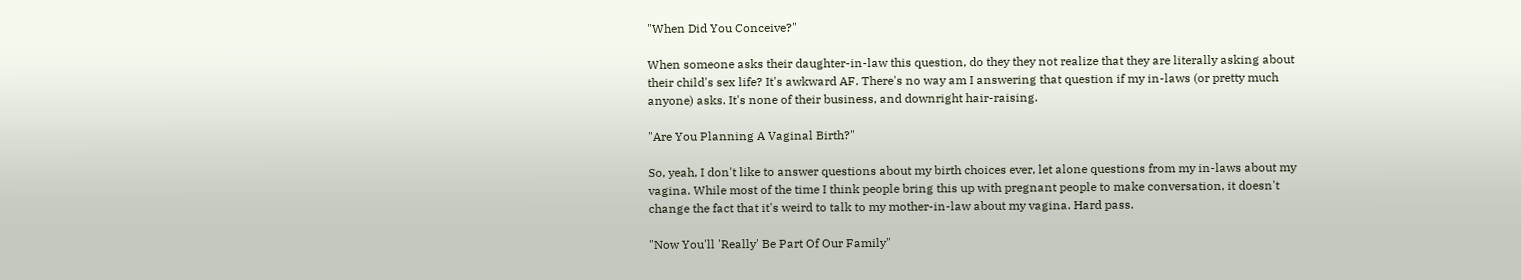"When Did You Conceive?"

When someone asks their daughter-in-law this question, do they they not realize that they are literally asking about their child's sex life? It's awkward AF. There's no way am I answering that question if my in-laws (or pretty much anyone) asks. It's none of their business, and downright hair-raising.

"Are You Planning A Vaginal Birth?"

So, yeah, I don't like to answer questions about my birth choices ever, let alone questions from my in-laws about my vagina. While most of the time I think people bring this up with pregnant people to make conversation, it doesn't change the fact that it's weird to talk to my mother-in-law about my vagina. Hard pass.

"Now You'll 'Really' Be Part Of Our Family"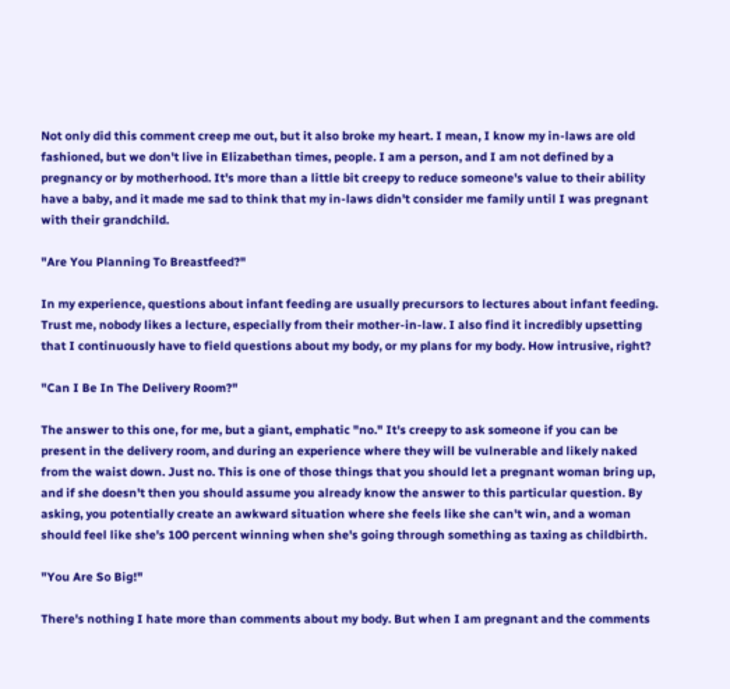Not only did this comment creep me out, but it also broke my heart. I mean, I know my in-laws are old fashioned, but we don't live in Elizabethan times, people. I am a person, and I am not defined by a pregnancy or by motherhood. It's more than a little bit creepy to reduce someone's value to their ability have a baby, and it made me sad to think that my in-laws didn't consider me family until I was pregnant with their grandchild.

"Are You Planning To Breastfeed?"

In my experience, questions about infant feeding are usually precursors to lectures about infant feeding. Trust me, nobody likes a lecture, especially from their mother-in-law. I also find it incredibly upsetting that I continuously have to field questions about my body, or my plans for my body. How intrusive, right?

"Can I Be In The Delivery Room?"

The answer to this one, for me, but a giant, emphatic "no." It's creepy to ask someone if you can be present in the delivery room, and during an experience where they will be vulnerable and likely naked from the waist down. Just no. This is one of those things that you should let a pregnant woman bring up, and if she doesn't then you should assume you already know the answer to this particular question. By asking, you potentially create an awkward situation where she feels like she can't win, and a woman should feel like she's 100 percent winning when she's going through something as taxing as childbirth.

"You Are So Big!"

There's nothing I hate more than comments about my body. But when I am pregnant and the comments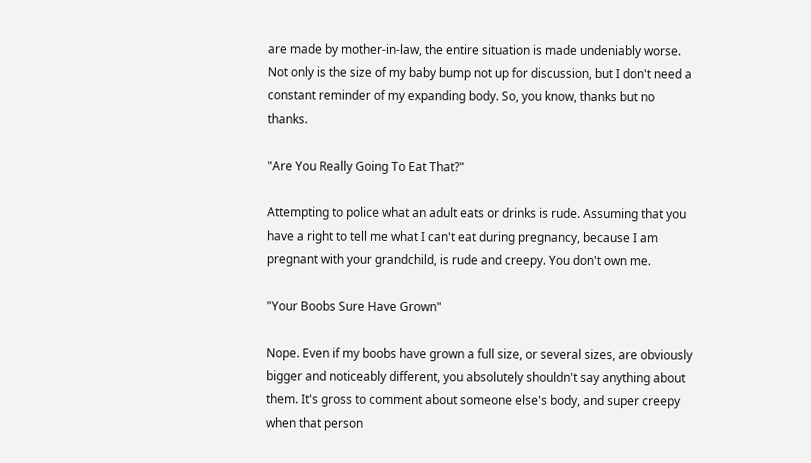are made by mother-in-law, the entire situation is made undeniably worse. Not only is the size of my baby bump not up for discussion, but I don't need a constant reminder of my expanding body. So, you know, thanks but no thanks.

"Are You Really Going To Eat That?"

Attempting to police what an adult eats or drinks is rude. Assuming that you have a right to tell me what I can't eat during pregnancy, because I am pregnant with your grandchild, is rude and creepy. You don't own me.

"Your Boobs Sure Have Grown"

Nope. Even if my boobs have grown a full size, or several sizes, are obviously bigger and noticeably different, you absolutely shouldn't say anything about them. It's gross to comment about someone else's body, and super creepy when that person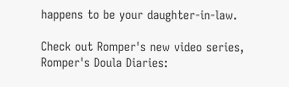happens to be your daughter-in-law.

Check out Romper's new video series, Romper's Doula Diaries: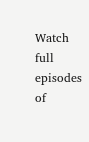Watch full episodes of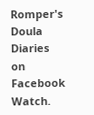Romper's Doula Diaries on Facebook Watch.